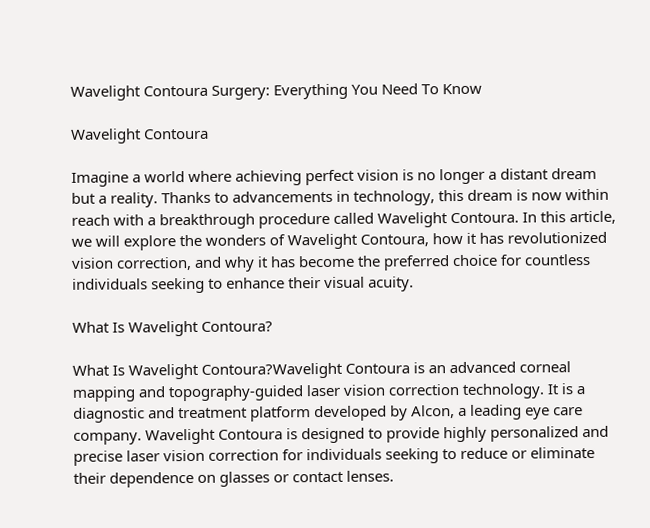Wavelight Contoura Surgery: Everything You Need To Know

Wavelight Contoura

Imagine a world where achieving perfect vision is no longer a distant dream but a reality. Thanks to advancements in technology, this dream is now within reach with a breakthrough procedure called Wavelight Contoura. In this article, we will explore the wonders of Wavelight Contoura, how it has revolutionized vision correction, and why it has become the preferred choice for countless individuals seeking to enhance their visual acuity.

What Is Wavelight Contoura?

What Is Wavelight Contoura?Wavelight Contoura is an advanced corneal mapping and topography-guided laser vision correction technology. It is a diagnostic and treatment platform developed by Alcon, a leading eye care company. Wavelight Contoura is designed to provide highly personalized and precise laser vision correction for individuals seeking to reduce or eliminate their dependence on glasses or contact lenses.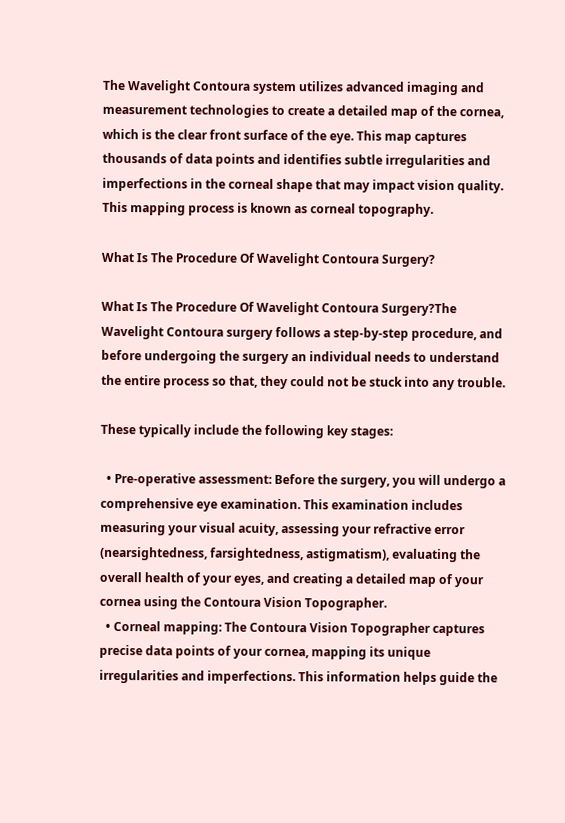The Wavelight Contoura system utilizes advanced imaging and measurement technologies to create a detailed map of the cornea, which is the clear front surface of the eye. This map captures thousands of data points and identifies subtle irregularities and imperfections in the corneal shape that may impact vision quality. This mapping process is known as corneal topography.

What Is The Procedure Of Wavelight Contoura Surgery?

What Is The Procedure Of Wavelight Contoura Surgery?The Wavelight Contoura surgery follows a step-by-step procedure, and before undergoing the surgery an individual needs to understand the entire process so that, they could not be stuck into any trouble.

These typically include the following key stages:

  • Pre-operative assessment: Before the surgery, you will undergo a comprehensive eye examination. This examination includes measuring your visual acuity, assessing your refractive error (nearsightedness, farsightedness, astigmatism), evaluating the overall health of your eyes, and creating a detailed map of your cornea using the Contoura Vision Topographer.
  • Corneal mapping: The Contoura Vision Topographer captures precise data points of your cornea, mapping its unique irregularities and imperfections. This information helps guide the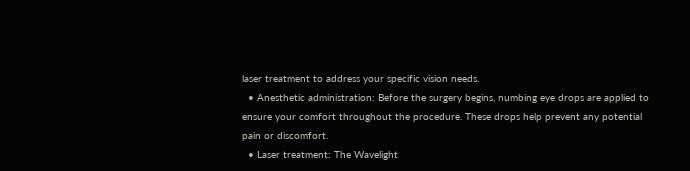laser treatment to address your specific vision needs.
  • Anesthetic administration: Before the surgery begins, numbing eye drops are applied to ensure your comfort throughout the procedure. These drops help prevent any potential pain or discomfort.
  • Laser treatment: The Wavelight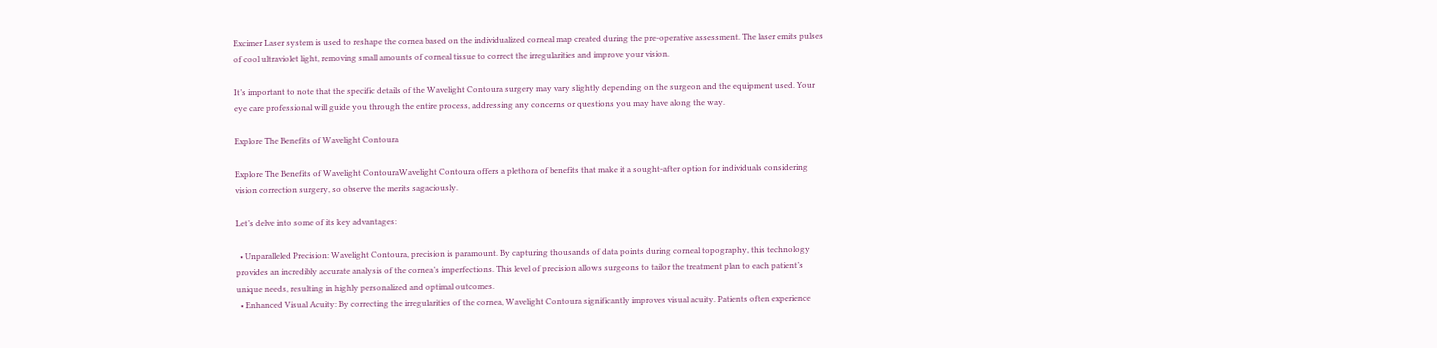Excimer Laser system is used to reshape the cornea based on the individualized corneal map created during the pre-operative assessment. The laser emits pulses of cool ultraviolet light, removing small amounts of corneal tissue to correct the irregularities and improve your vision.

It’s important to note that the specific details of the Wavelight Contoura surgery may vary slightly depending on the surgeon and the equipment used. Your eye care professional will guide you through the entire process, addressing any concerns or questions you may have along the way.

Explore The Benefits of Wavelight Contoura

Explore The Benefits of Wavelight ContouraWavelight Contoura offers a plethora of benefits that make it a sought-after option for individuals considering vision correction surgery, so observe the merits sagaciously.

Let’s delve into some of its key advantages:

  • Unparalleled Precision: Wavelight Contoura, precision is paramount. By capturing thousands of data points during corneal topography, this technology provides an incredibly accurate analysis of the cornea’s imperfections. This level of precision allows surgeons to tailor the treatment plan to each patient’s unique needs, resulting in highly personalized and optimal outcomes.
  • Enhanced Visual Acuity: By correcting the irregularities of the cornea, Wavelight Contoura significantly improves visual acuity. Patients often experience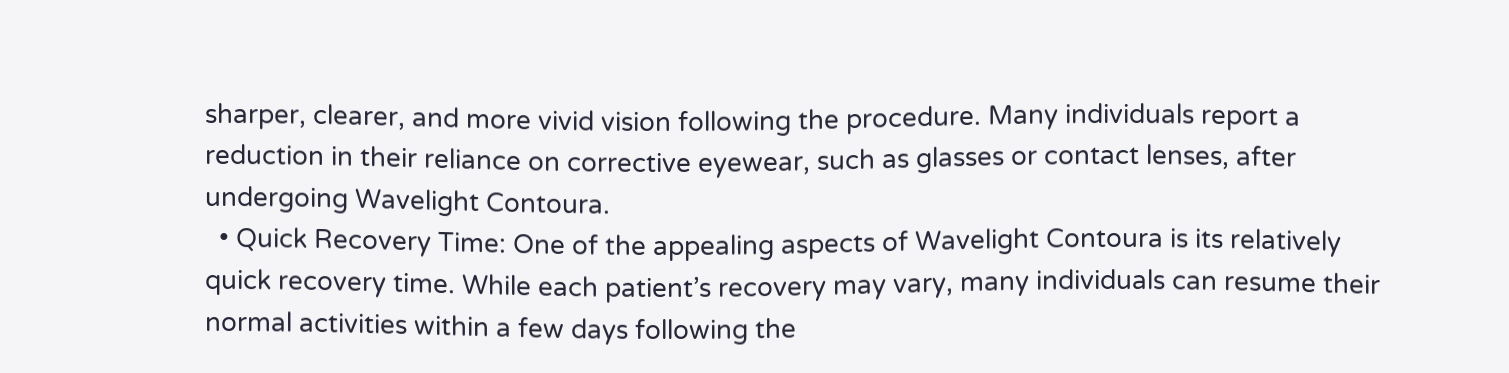sharper, clearer, and more vivid vision following the procedure. Many individuals report a reduction in their reliance on corrective eyewear, such as glasses or contact lenses, after undergoing Wavelight Contoura.
  • Quick Recovery Time: One of the appealing aspects of Wavelight Contoura is its relatively quick recovery time. While each patient’s recovery may vary, many individuals can resume their normal activities within a few days following the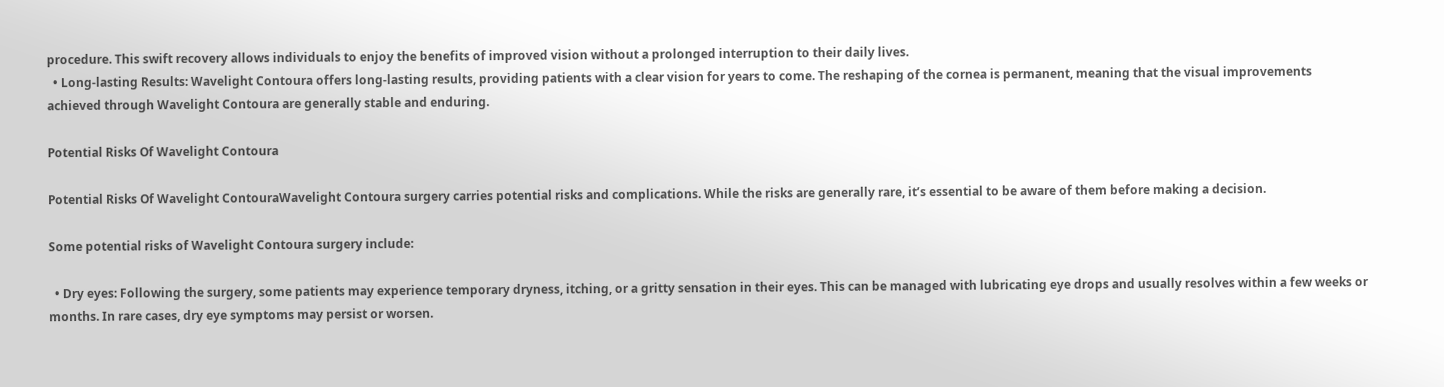procedure. This swift recovery allows individuals to enjoy the benefits of improved vision without a prolonged interruption to their daily lives.
  • Long-lasting Results: Wavelight Contoura offers long-lasting results, providing patients with a clear vision for years to come. The reshaping of the cornea is permanent, meaning that the visual improvements achieved through Wavelight Contoura are generally stable and enduring.

Potential Risks Of Wavelight Contoura

Potential Risks Of Wavelight ContouraWavelight Contoura surgery carries potential risks and complications. While the risks are generally rare, it’s essential to be aware of them before making a decision.

Some potential risks of Wavelight Contoura surgery include:

  • Dry eyes: Following the surgery, some patients may experience temporary dryness, itching, or a gritty sensation in their eyes. This can be managed with lubricating eye drops and usually resolves within a few weeks or months. In rare cases, dry eye symptoms may persist or worsen.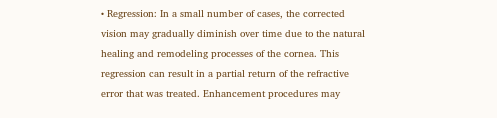• Regression: In a small number of cases, the corrected vision may gradually diminish over time due to the natural healing and remodeling processes of the cornea. This regression can result in a partial return of the refractive error that was treated. Enhancement procedures may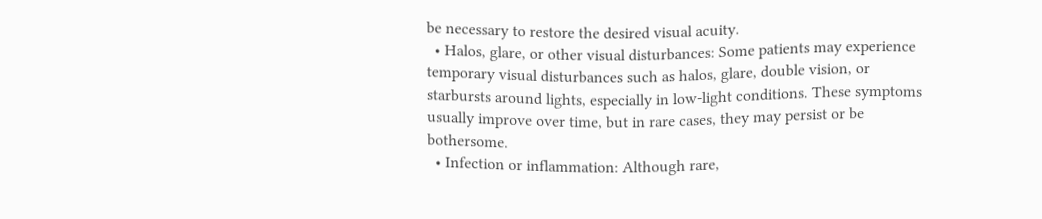be necessary to restore the desired visual acuity.
  • Halos, glare, or other visual disturbances: Some patients may experience temporary visual disturbances such as halos, glare, double vision, or starbursts around lights, especially in low-light conditions. These symptoms usually improve over time, but in rare cases, they may persist or be bothersome.
  • Infection or inflammation: Although rare,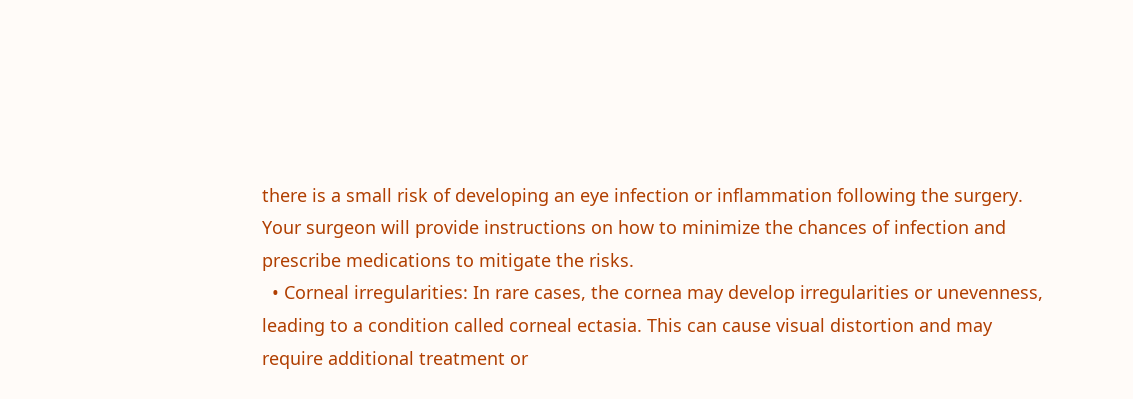there is a small risk of developing an eye infection or inflammation following the surgery. Your surgeon will provide instructions on how to minimize the chances of infection and prescribe medications to mitigate the risks.
  • Corneal irregularities: In rare cases, the cornea may develop irregularities or unevenness, leading to a condition called corneal ectasia. This can cause visual distortion and may require additional treatment or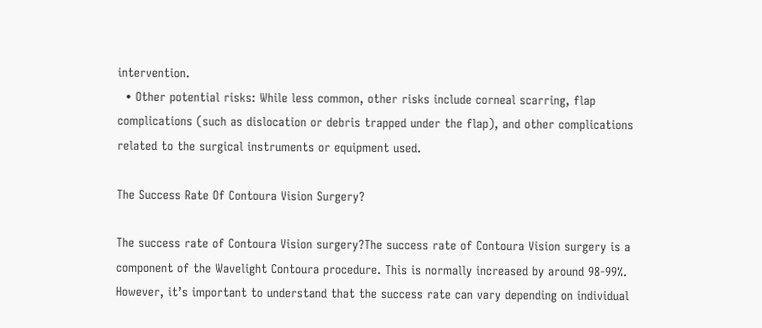intervention.
  • Other potential risks: While less common, other risks include corneal scarring, flap complications (such as dislocation or debris trapped under the flap), and other complications related to the surgical instruments or equipment used.

The Success Rate Of Contoura Vision Surgery?

The success rate of Contoura Vision surgery?The success rate of Contoura Vision surgery is a component of the Wavelight Contoura procedure. This is normally increased by around 98-99%. However, it’s important to understand that the success rate can vary depending on individual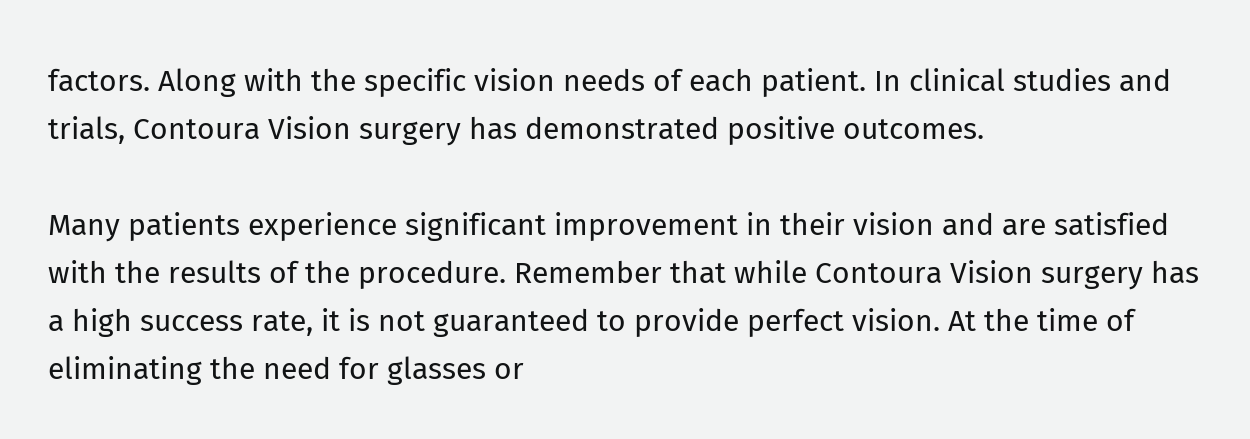factors. Along with the specific vision needs of each patient. In clinical studies and trials, Contoura Vision surgery has demonstrated positive outcomes.

Many patients experience significant improvement in their vision and are satisfied with the results of the procedure. Remember that while Contoura Vision surgery has a high success rate, it is not guaranteed to provide perfect vision. At the time of eliminating the need for glasses or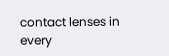contact lenses in every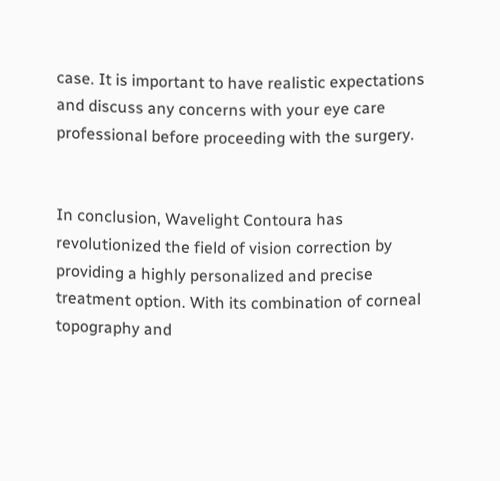case. It is important to have realistic expectations and discuss any concerns with your eye care professional before proceeding with the surgery.


In conclusion, Wavelight Contoura has revolutionized the field of vision correction by providing a highly personalized and precise treatment option. With its combination of corneal topography and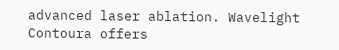advanced laser ablation. Wavelight Contoura offers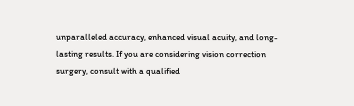unparalleled accuracy, enhanced visual acuity, and long-lasting results. If you are considering vision correction surgery, consult with a qualified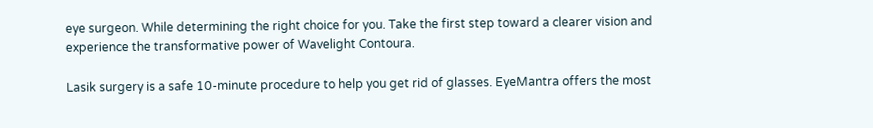eye surgeon. While determining the right choice for you. Take the first step toward a clearer vision and experience the transformative power of Wavelight Contoura.

Lasik surgery is a safe 10-minute procedure to help you get rid of glasses. EyeMantra offers the most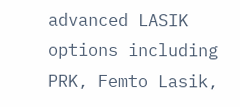advanced LASIK options including PRK, Femto Lasik,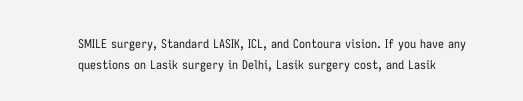SMILE surgery, Standard LASIK, ICL, and Contoura vision. If you have any questions on Lasik surgery in Delhi, Lasik surgery cost, and Lasik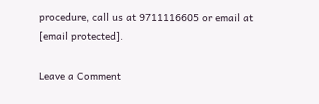procedure, call us at 9711116605 or email at [email protected].

Leave a Comment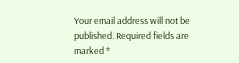Your email address will not be published. Required fields are marked *